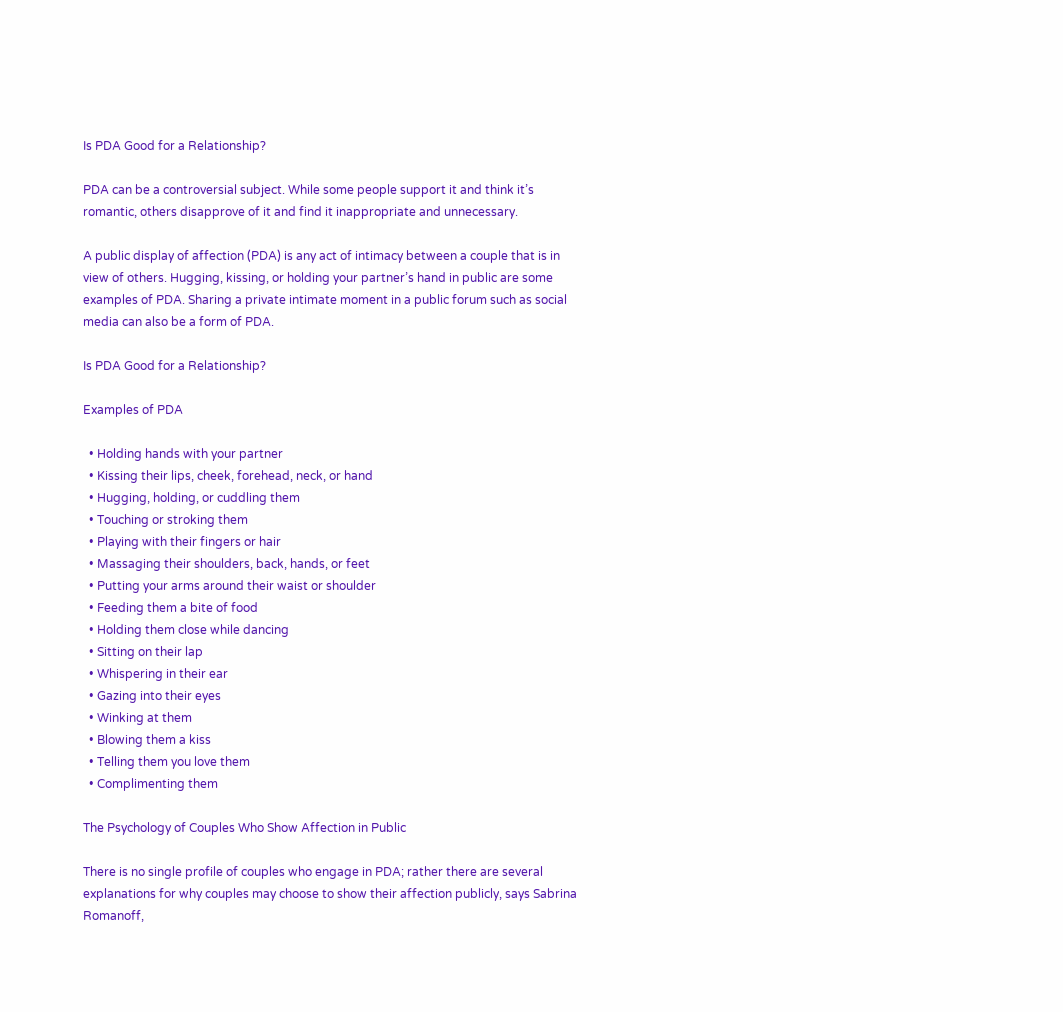Is PDA Good for a Relationship?

PDA can be a controversial subject. While some people support it and think it’s romantic, others disapprove of it and find it inappropriate and unnecessary.

A public display of affection (PDA) is any act of intimacy between a couple that is in view of others. Hugging, kissing, or holding your partner’s hand in public are some examples of PDA. Sharing a private intimate moment in a public forum such as social media can also be a form of PDA.

Is PDA Good for a Relationship?

Examples of PDA

  • Holding hands with your partner
  • Kissing their lips, cheek, forehead, neck, or hand
  • Hugging, holding, or cuddling them
  • Touching or stroking them
  • Playing with their fingers or hair
  • Massaging their shoulders, back, hands, or feet
  • Putting your arms around their waist or shoulder
  • Feeding them a bite of food
  • Holding them close while dancing
  • Sitting on their lap
  • Whispering in their ear
  • Gazing into their eyes
  • Winking at them
  • Blowing them a kiss
  • Telling them you love them
  • Complimenting them

The Psychology of Couples Who Show Affection in Public

There is no single profile of couples who engage in PDA; rather there are several explanations for why couples may choose to show their affection publicly, says Sabrina Romanoff,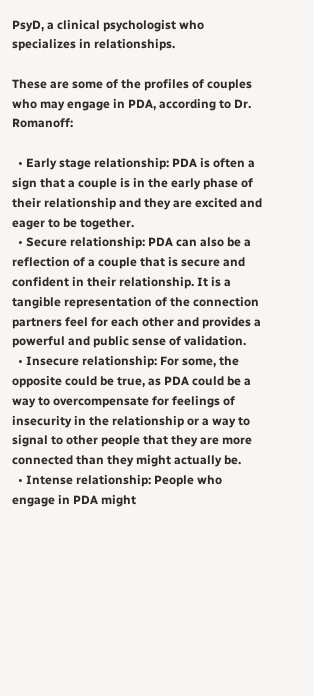PsyD, a clinical psychologist who specializes in relationships.

These are some of the profiles of couples who may engage in PDA, according to Dr. Romanoff:

  • Early stage relationship: PDA is often a sign that a couple is in the early phase of their relationship and they are excited and eager to be together.
  • Secure relationship: PDA can also be a reflection of a couple that is secure and confident in their relationship. It is a tangible representation of the connection partners feel for each other and provides a powerful and public sense of validation.
  • Insecure relationship: For some, the opposite could be true, as PDA could be a way to overcompensate for feelings of insecurity in the relationship or a way to signal to other people that they are more connected than they might actually be.
  • Intense relationship: People who engage in PDA might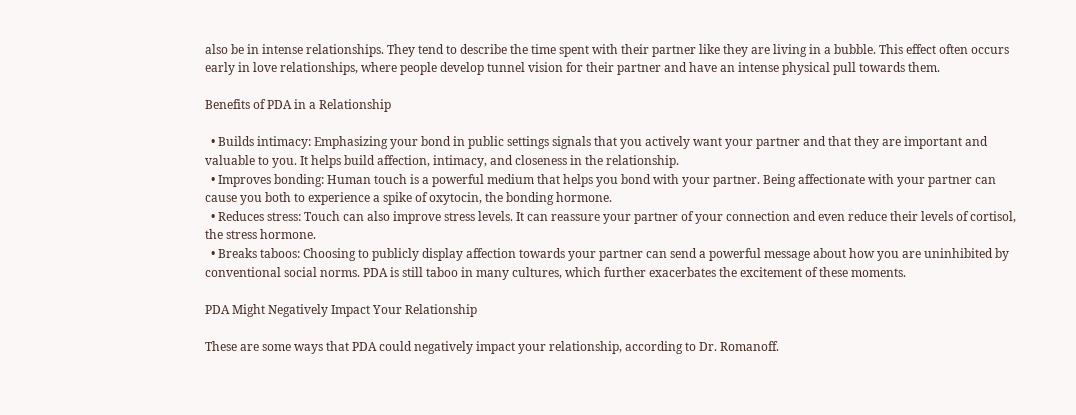also be in intense relationships. They tend to describe the time spent with their partner like they are living in a bubble. This effect often occurs early in love relationships, where people develop tunnel vision for their partner and have an intense physical pull towards them.

Benefits of PDA in a Relationship

  • Builds intimacy: Emphasizing your bond in public settings signals that you actively want your partner and that they are important and valuable to you. It helps build affection, intimacy, and closeness in the relationship.
  • Improves bonding: Human touch is a powerful medium that helps you bond with your partner. Being affectionate with your partner can cause you both to experience a spike of oxytocin, the bonding hormone.
  • Reduces stress: Touch can also improve stress levels. It can reassure your partner of your connection and even reduce their levels of cortisol, the stress hormone.
  • Breaks taboos: Choosing to publicly display affection towards your partner can send a powerful message about how you are uninhibited by conventional social norms. PDA is still taboo in many cultures, which further exacerbates the excitement of these moments.

PDA Might Negatively Impact Your Relationship

These are some ways that PDA could negatively impact your relationship, according to Dr. Romanoff.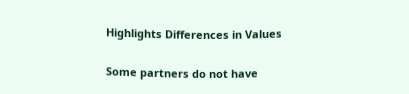Highlights Differences in Values

Some partners do not have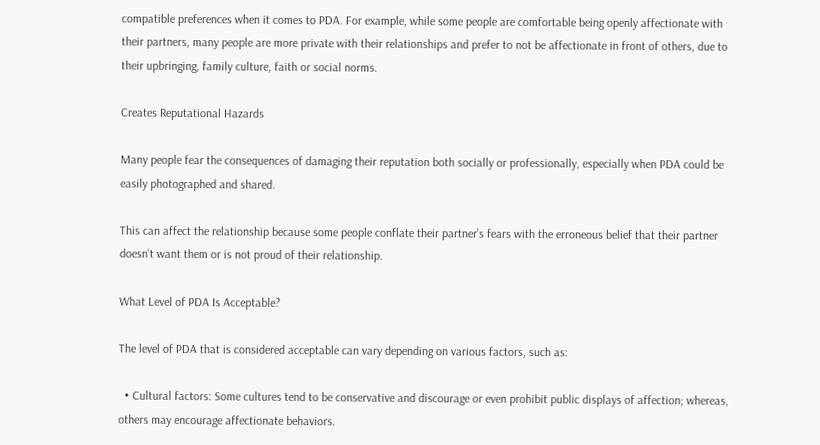compatible preferences when it comes to PDA. For example, while some people are comfortable being openly affectionate with their partners, many people are more private with their relationships and prefer to not be affectionate in front of others, due to their upbringing, family culture, faith or social norms.

Creates Reputational Hazards

Many people fear the consequences of damaging their reputation both socially or professionally, especially when PDA could be easily photographed and shared.

This can affect the relationship because some people conflate their partner’s fears with the erroneous belief that their partner doesn’t want them or is not proud of their relationship.

What Level of PDA Is Acceptable?

The level of PDA that is considered acceptable can vary depending on various factors, such as:

  • Cultural factors: Some cultures tend to be conservative and discourage or even prohibit public displays of affection; whereas, others may encourage affectionate behaviors.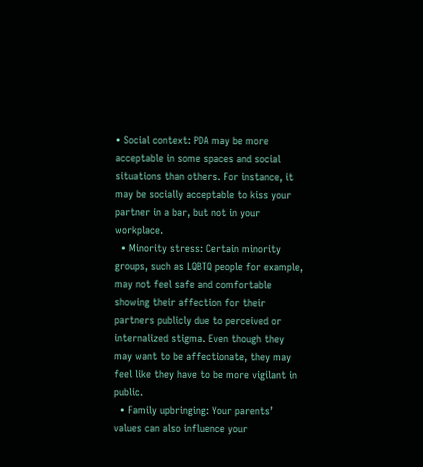• Social context: PDA may be more acceptable in some spaces and social situations than others. For instance, it may be socially acceptable to kiss your partner in a bar, but not in your workplace.
  • Minority stress: Certain minority groups, such as LQBTQ people for example, may not feel safe and comfortable showing their affection for their partners publicly due to perceived or internalized stigma. Even though they may want to be affectionate, they may feel like they have to be more vigilant in public.
  • Family upbringing: Your parents’ values can also influence your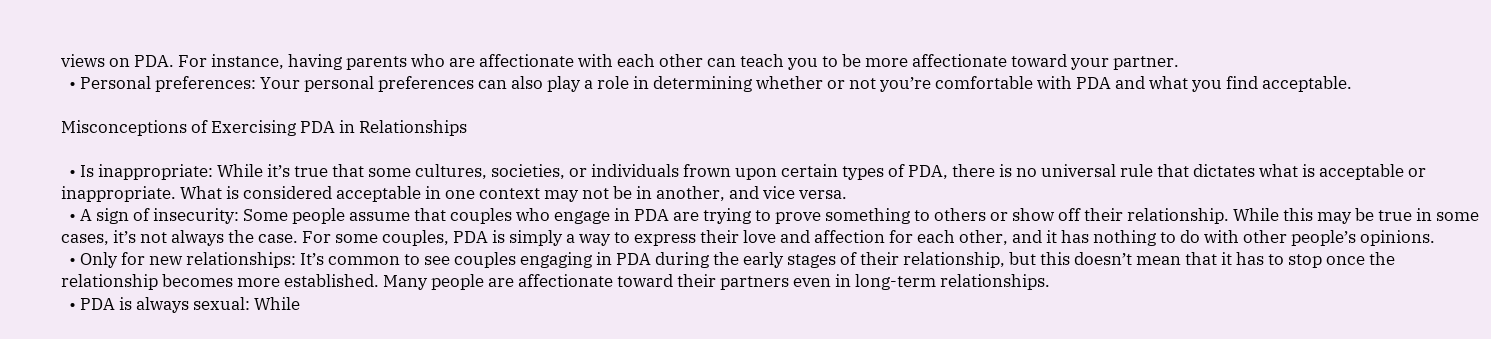views on PDA. For instance, having parents who are affectionate with each other can teach you to be more affectionate toward your partner.
  • Personal preferences: Your personal preferences can also play a role in determining whether or not you’re comfortable with PDA and what you find acceptable.

Misconceptions of Exercising PDA in Relationships

  • Is inappropriate: While it’s true that some cultures, societies, or individuals frown upon certain types of PDA, there is no universal rule that dictates what is acceptable or inappropriate. What is considered acceptable in one context may not be in another, and vice versa.
  • A sign of insecurity: Some people assume that couples who engage in PDA are trying to prove something to others or show off their relationship. While this may be true in some cases, it’s not always the case. For some couples, PDA is simply a way to express their love and affection for each other, and it has nothing to do with other people’s opinions.
  • Only for new relationships: It’s common to see couples engaging in PDA during the early stages of their relationship, but this doesn’t mean that it has to stop once the relationship becomes more established. Many people are affectionate toward their partners even in long-term relationships.
  • PDA is always sexual: While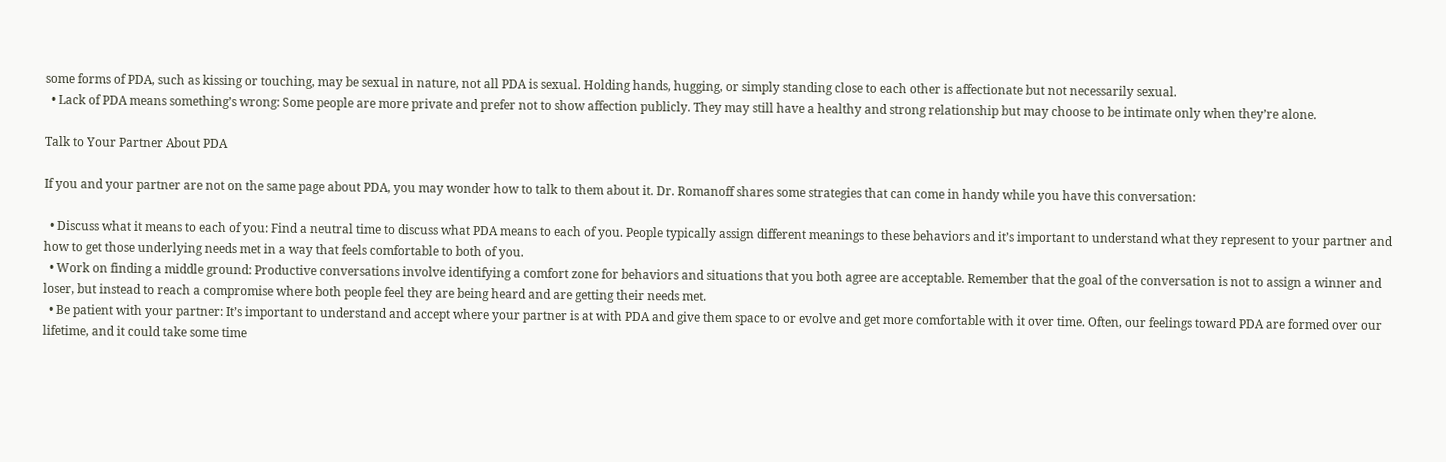some forms of PDA, such as kissing or touching, may be sexual in nature, not all PDA is sexual. Holding hands, hugging, or simply standing close to each other is affectionate but not necessarily sexual.
  • Lack of PDA means something’s wrong: Some people are more private and prefer not to show affection publicly. They may still have a healthy and strong relationship but may choose to be intimate only when they’re alone.

Talk to Your Partner About PDA

If you and your partner are not on the same page about PDA, you may wonder how to talk to them about it. Dr. Romanoff shares some strategies that can come in handy while you have this conversation:

  • Discuss what it means to each of you: Find a neutral time to discuss what PDA means to each of you. People typically assign different meanings to these behaviors and it’s important to understand what they represent to your partner and how to get those underlying needs met in a way that feels comfortable to both of you.
  • Work on finding a middle ground: Productive conversations involve identifying a comfort zone for behaviors and situations that you both agree are acceptable. Remember that the goal of the conversation is not to assign a winner and loser, but instead to reach a compromise where both people feel they are being heard and are getting their needs met.
  • Be patient with your partner: It’s important to understand and accept where your partner is at with PDA and give them space to or evolve and get more comfortable with it over time. Often, our feelings toward PDA are formed over our lifetime, and it could take some time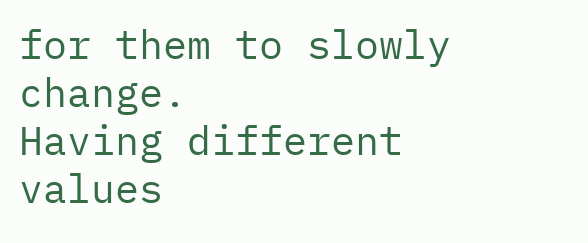for them to slowly change.
Having different values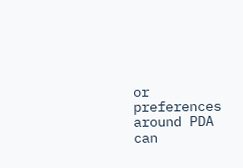or preferences around PDA can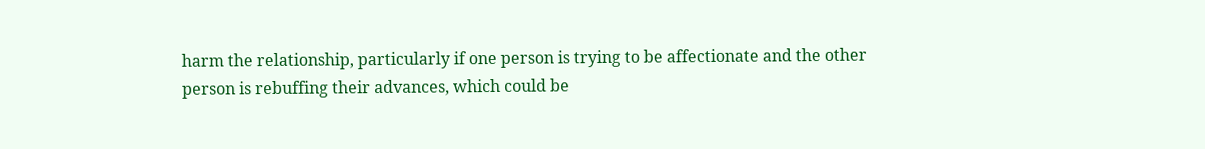harm the relationship, particularly if one person is trying to be affectionate and the other person is rebuffing their advances, which could be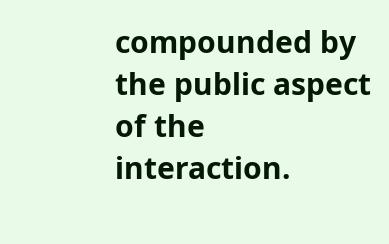compounded by the public aspect of the interaction.